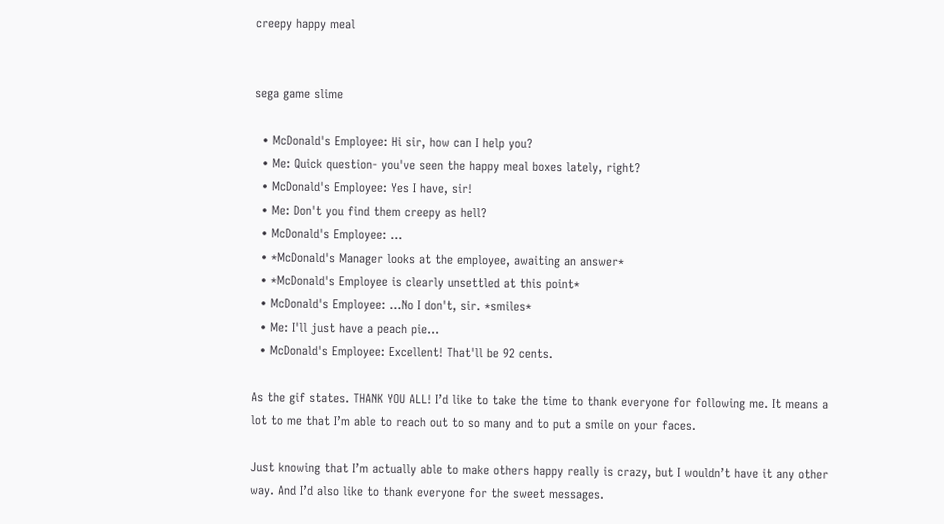creepy happy meal


sega game slime

  • McDonald's Employee: Hi sir, how can I help you?
  • Me: Quick question- you've seen the happy meal boxes lately, right?
  • McDonald's Employee: Yes I have, sir!
  • Me: Don't you find them creepy as hell?
  • McDonald's Employee: ...
  • *McDonald's Manager looks at the employee, awaiting an answer*
  • *McDonald's Employee is clearly unsettled at this point*
  • McDonald's Employee: ...No I don't, sir. *smiles*
  • Me: I'll just have a peach pie...
  • McDonald's Employee: Excellent! That'll be 92 cents.

As the gif states. THANK YOU ALL! I’d like to take the time to thank everyone for following me. It means a lot to me that I’m able to reach out to so many and to put a smile on your faces.

Just knowing that I’m actually able to make others happy really is crazy, but I wouldn’t have it any other way. And I’d also like to thank everyone for the sweet messages.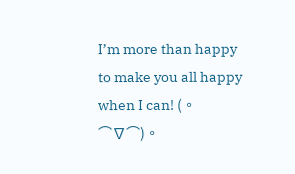I’m more than happy to make you all happy when I can! (。⌒∇⌒)。